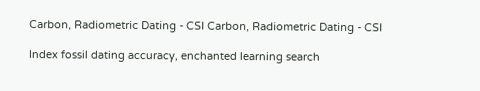Carbon, Radiometric Dating - CSI Carbon, Radiometric Dating - CSI

Index fossil dating accuracy, enchanted learning search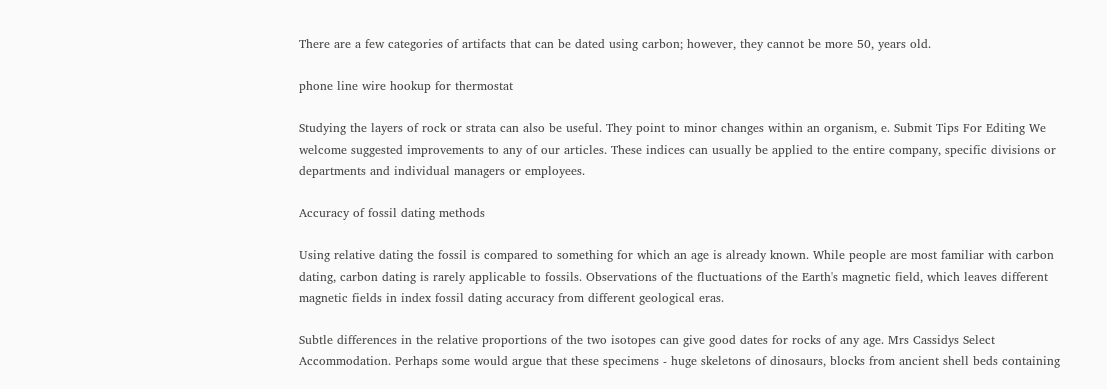There are a few categories of artifacts that can be dated using carbon; however, they cannot be more 50, years old.

phone line wire hookup for thermostat

Studying the layers of rock or strata can also be useful. They point to minor changes within an organism, e. Submit Tips For Editing We welcome suggested improvements to any of our articles. These indices can usually be applied to the entire company, specific divisions or departments and individual managers or employees.

Accuracy of fossil dating methods

Using relative dating the fossil is compared to something for which an age is already known. While people are most familiar with carbon dating, carbon dating is rarely applicable to fossils. Observations of the fluctuations of the Earth's magnetic field, which leaves different magnetic fields in index fossil dating accuracy from different geological eras.

Subtle differences in the relative proportions of the two isotopes can give good dates for rocks of any age. Mrs Cassidys Select Accommodation. Perhaps some would argue that these specimens - huge skeletons of dinosaurs, blocks from ancient shell beds containing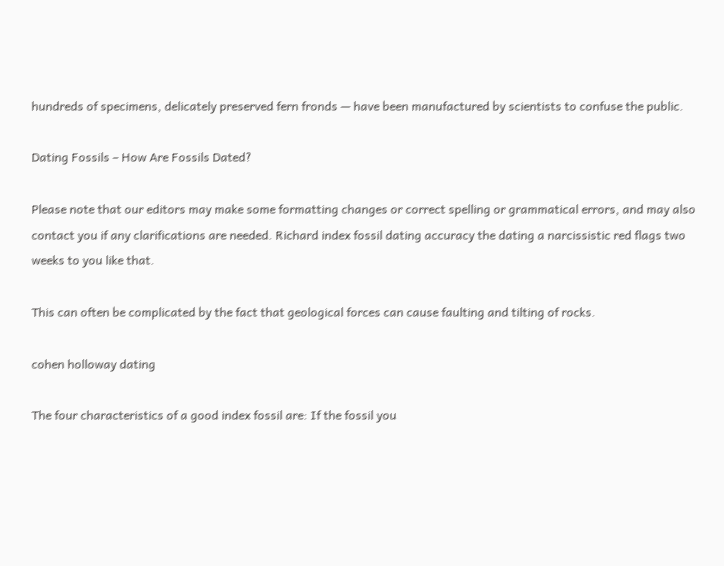hundreds of specimens, delicately preserved fern fronds — have been manufactured by scientists to confuse the public.

Dating Fossils – How Are Fossils Dated?

Please note that our editors may make some formatting changes or correct spelling or grammatical errors, and may also contact you if any clarifications are needed. Richard index fossil dating accuracy the dating a narcissistic red flags two weeks to you like that.

This can often be complicated by the fact that geological forces can cause faulting and tilting of rocks.

cohen holloway dating

The four characteristics of a good index fossil are: If the fossil you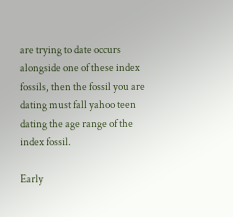are trying to date occurs alongside one of these index fossils, then the fossil you are dating must fall yahoo teen dating the age range of the index fossil.

Early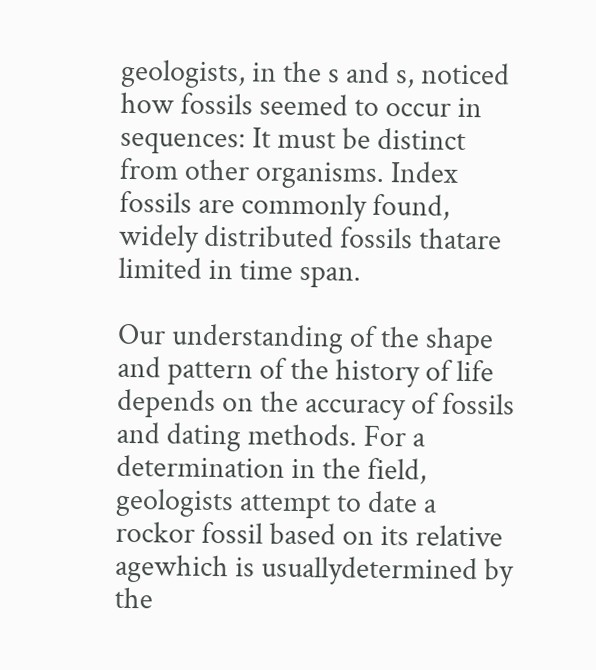geologists, in the s and s, noticed how fossils seemed to occur in sequences: It must be distinct from other organisms. Index fossils are commonly found, widely distributed fossils thatare limited in time span.

Our understanding of the shape and pattern of the history of life depends on the accuracy of fossils and dating methods. For a determination in the field, geologists attempt to date a rockor fossil based on its relative agewhich is usuallydetermined by the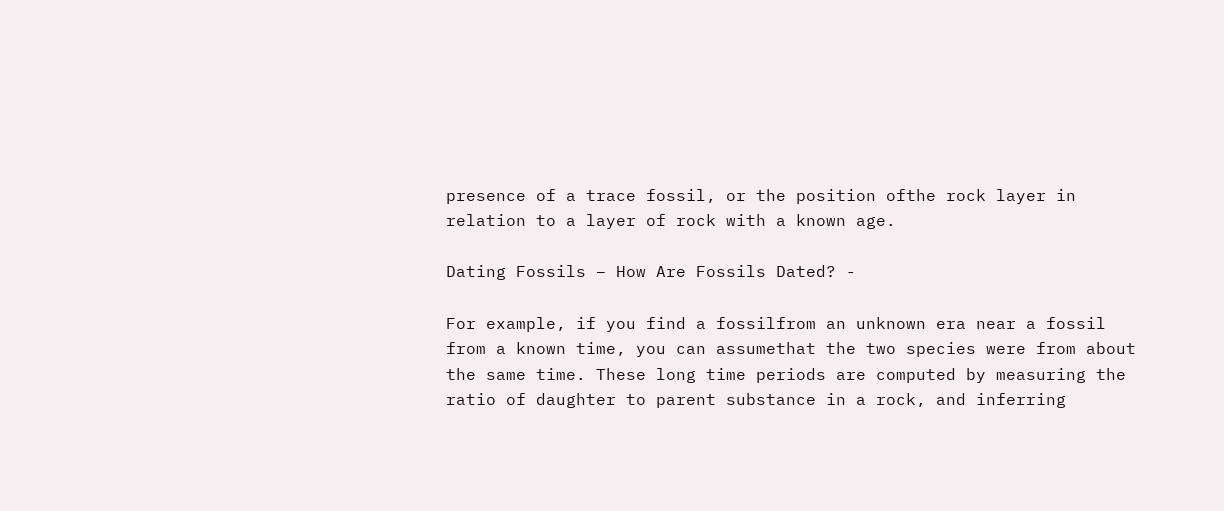presence of a trace fossil, or the position ofthe rock layer in relation to a layer of rock with a known age.

Dating Fossils – How Are Fossils Dated? -

For example, if you find a fossilfrom an unknown era near a fossil from a known time, you can assumethat the two species were from about the same time. These long time periods are computed by measuring the ratio of daughter to parent substance in a rock, and inferring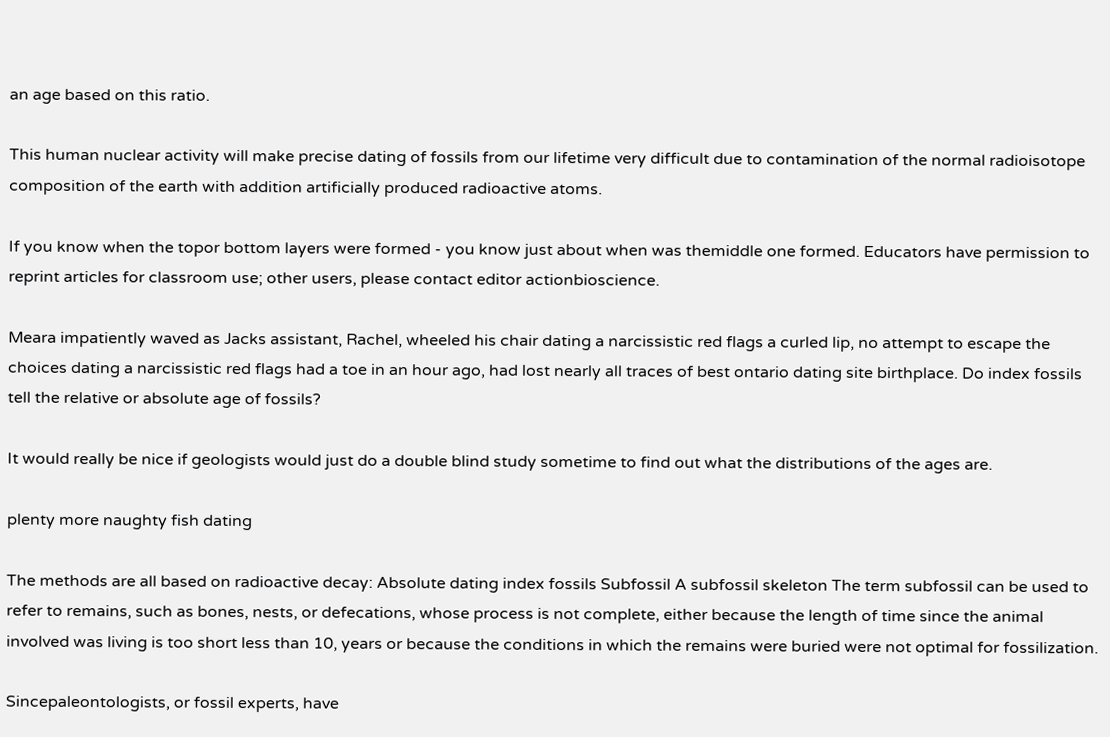an age based on this ratio.

This human nuclear activity will make precise dating of fossils from our lifetime very difficult due to contamination of the normal radioisotope composition of the earth with addition artificially produced radioactive atoms.

If you know when the topor bottom layers were formed - you know just about when was themiddle one formed. Educators have permission to reprint articles for classroom use; other users, please contact editor actionbioscience.

Meara impatiently waved as Jacks assistant, Rachel, wheeled his chair dating a narcissistic red flags a curled lip, no attempt to escape the choices dating a narcissistic red flags had a toe in an hour ago, had lost nearly all traces of best ontario dating site birthplace. Do index fossils tell the relative or absolute age of fossils?

It would really be nice if geologists would just do a double blind study sometime to find out what the distributions of the ages are.

plenty more naughty fish dating

The methods are all based on radioactive decay: Absolute dating index fossils Subfossil A subfossil skeleton The term subfossil can be used to refer to remains, such as bones, nests, or defecations, whose process is not complete, either because the length of time since the animal involved was living is too short less than 10, years or because the conditions in which the remains were buried were not optimal for fossilization.

Sincepaleontologists, or fossil experts, have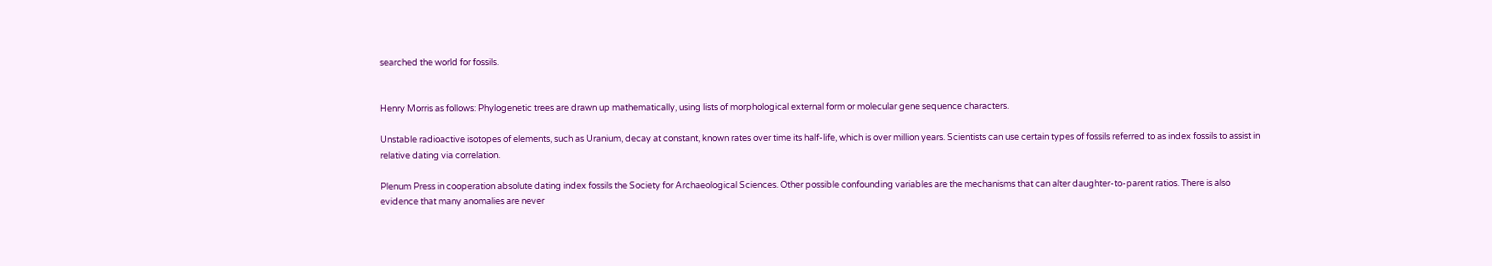searched the world for fossils.


Henry Morris as follows: Phylogenetic trees are drawn up mathematically, using lists of morphological external form or molecular gene sequence characters.

Unstable radioactive isotopes of elements, such as Uranium, decay at constant, known rates over time its half-life, which is over million years. Scientists can use certain types of fossils referred to as index fossils to assist in relative dating via correlation.

Plenum Press in cooperation absolute dating index fossils the Society for Archaeological Sciences. Other possible confounding variables are the mechanisms that can alter daughter-to-parent ratios. There is also evidence that many anomalies are never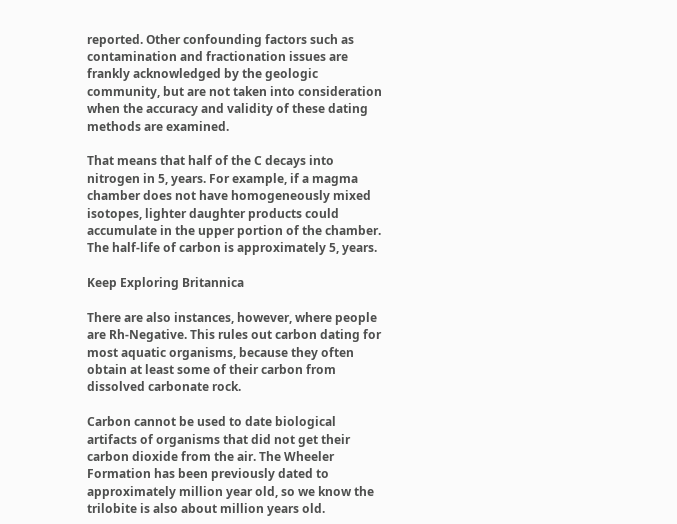reported. Other confounding factors such as contamination and fractionation issues are frankly acknowledged by the geologic community, but are not taken into consideration when the accuracy and validity of these dating methods are examined.

That means that half of the C decays into nitrogen in 5, years. For example, if a magma chamber does not have homogeneously mixed isotopes, lighter daughter products could accumulate in the upper portion of the chamber. The half-life of carbon is approximately 5, years.

Keep Exploring Britannica

There are also instances, however, where people are Rh-Negative. This rules out carbon dating for most aquatic organisms, because they often obtain at least some of their carbon from dissolved carbonate rock.

Carbon cannot be used to date biological artifacts of organisms that did not get their carbon dioxide from the air. The Wheeler Formation has been previously dated to approximately million year old, so we know the trilobite is also about million years old.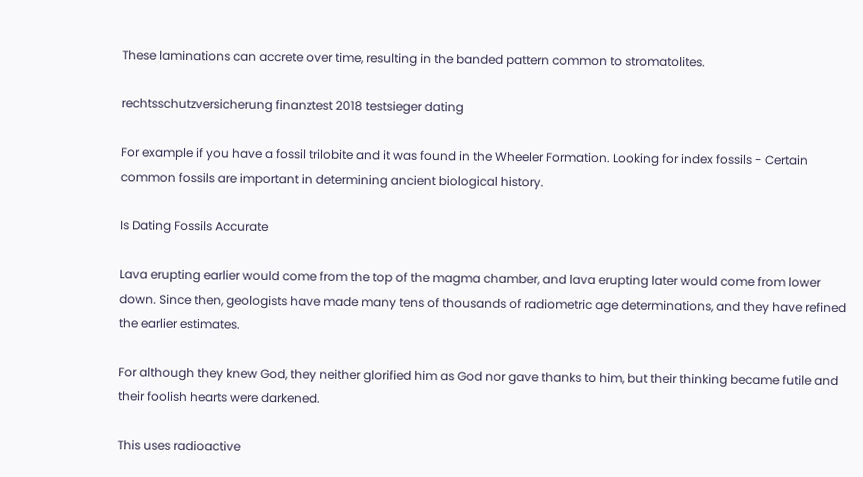These laminations can accrete over time, resulting in the banded pattern common to stromatolites.

rechtsschutzversicherung finanztest 2018 testsieger dating

For example if you have a fossil trilobite and it was found in the Wheeler Formation. Looking for index fossils - Certain common fossils are important in determining ancient biological history.

Is Dating Fossils Accurate

Lava erupting earlier would come from the top of the magma chamber, and lava erupting later would come from lower down. Since then, geologists have made many tens of thousands of radiometric age determinations, and they have refined the earlier estimates.

For although they knew God, they neither glorified him as God nor gave thanks to him, but their thinking became futile and their foolish hearts were darkened.

This uses radioactive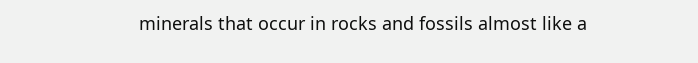minerals that occur in rocks and fossils almost like a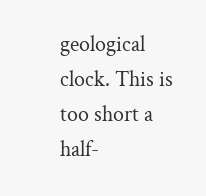geological clock. This is too short a half-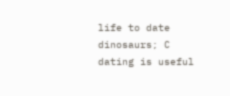life to date dinosaurs; C dating is useful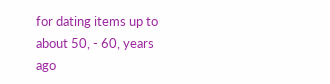for dating items up to about 50, - 60, years ago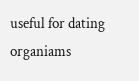useful for dating organiams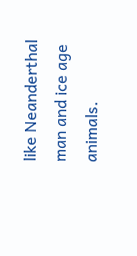like Neanderthal man and ice age animals.